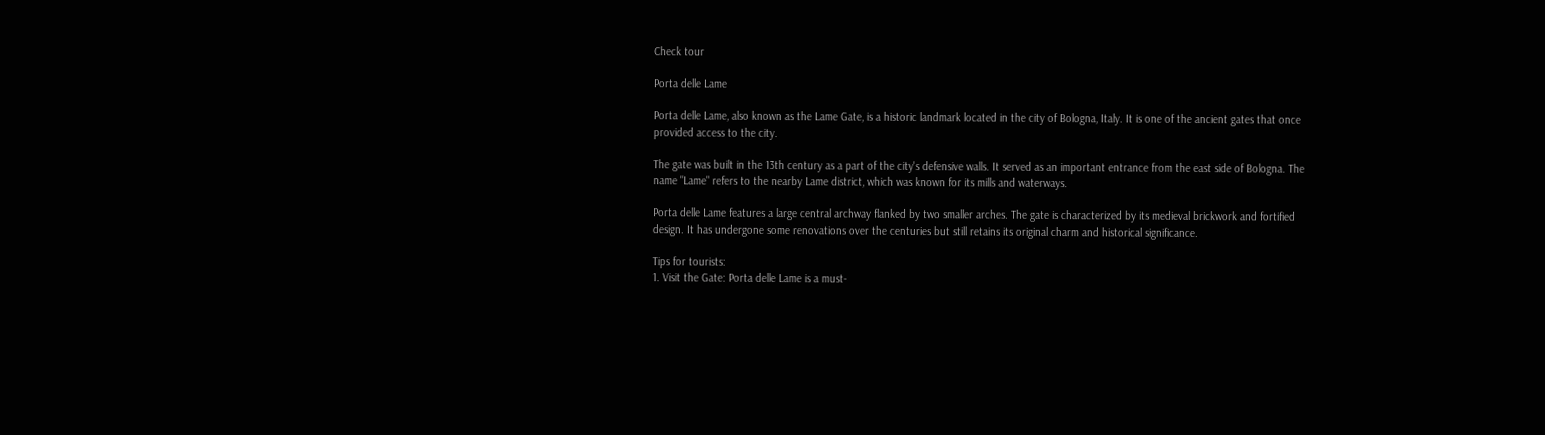Check tour

Porta delle Lame

Porta delle Lame, also known as the Lame Gate, is a historic landmark located in the city of Bologna, Italy. It is one of the ancient gates that once provided access to the city.

The gate was built in the 13th century as a part of the city's defensive walls. It served as an important entrance from the east side of Bologna. The name "Lame" refers to the nearby Lame district, which was known for its mills and waterways.

Porta delle Lame features a large central archway flanked by two smaller arches. The gate is characterized by its medieval brickwork and fortified design. It has undergone some renovations over the centuries but still retains its original charm and historical significance.

Tips for tourists:
1. Visit the Gate: Porta delle Lame is a must-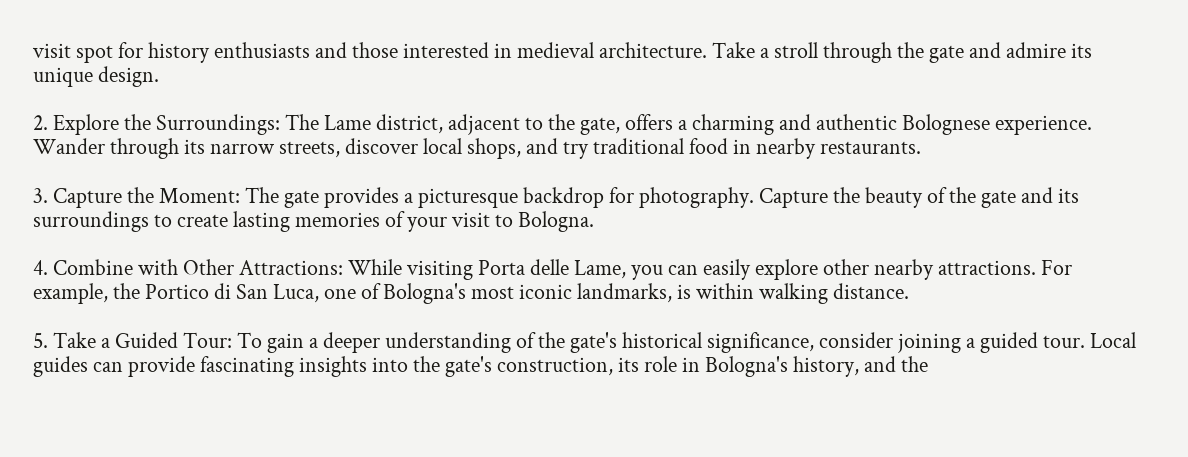visit spot for history enthusiasts and those interested in medieval architecture. Take a stroll through the gate and admire its unique design.

2. Explore the Surroundings: The Lame district, adjacent to the gate, offers a charming and authentic Bolognese experience. Wander through its narrow streets, discover local shops, and try traditional food in nearby restaurants.

3. Capture the Moment: The gate provides a picturesque backdrop for photography. Capture the beauty of the gate and its surroundings to create lasting memories of your visit to Bologna.

4. Combine with Other Attractions: While visiting Porta delle Lame, you can easily explore other nearby attractions. For example, the Portico di San Luca, one of Bologna's most iconic landmarks, is within walking distance.

5. Take a Guided Tour: To gain a deeper understanding of the gate's historical significance, consider joining a guided tour. Local guides can provide fascinating insights into the gate's construction, its role in Bologna's history, and the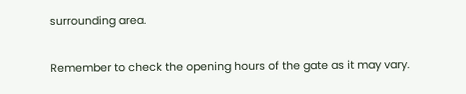surrounding area.

Remember to check the opening hours of the gate as it may vary.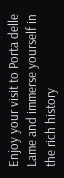Enjoy your visit to Porta delle Lame and immerse yourself in the rich history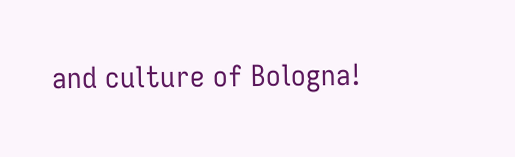and culture of Bologna!